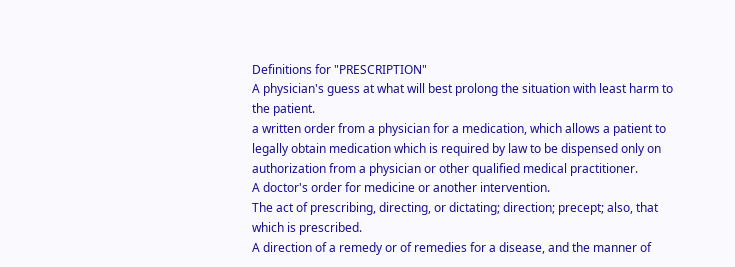Definitions for "PRESCRIPTION"
A physician's guess at what will best prolong the situation with least harm to the patient.
a written order from a physician for a medication, which allows a patient to legally obtain medication which is required by law to be dispensed only on authorization from a physician or other qualified medical practitioner.
A doctor's order for medicine or another intervention.
The act of prescribing, directing, or dictating; direction; precept; also, that which is prescribed.
A direction of a remedy or of remedies for a disease, and the manner of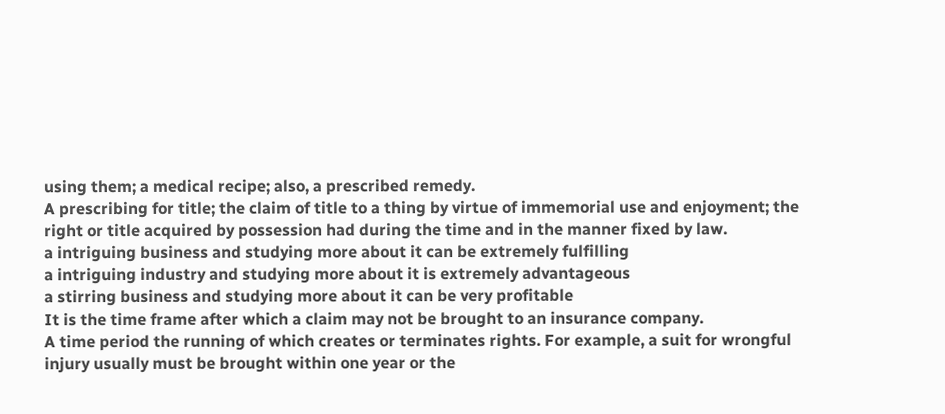using them; a medical recipe; also, a prescribed remedy.
A prescribing for title; the claim of title to a thing by virtue of immemorial use and enjoyment; the right or title acquired by possession had during the time and in the manner fixed by law.
a intriguing business and studying more about it can be extremely fulfilling
a intriguing industry and studying more about it is extremely advantageous
a stirring business and studying more about it can be very profitable
It is the time frame after which a claim may not be brought to an insurance company.
A time period the running of which creates or terminates rights. For example, a suit for wrongful injury usually must be brought within one year or the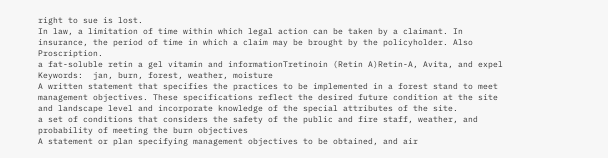right to sue is lost.
In law, a limitation of time within which legal action can be taken by a claimant. In insurance, the period of time in which a claim may be brought by the policyholder. Also Proscription.
a fat-soluble retin a gel vitamin and informationTretinoin (Retin A)Retin-A, Avita, and expel
Keywords:  jan, burn, forest, weather, moisture
A written statement that specifies the practices to be implemented in a forest stand to meet management objectives. These specifications reflect the desired future condition at the site and landscape level and incorporate knowledge of the special attributes of the site.
a set of conditions that considers the safety of the public and fire staff, weather, and probability of meeting the burn objectives
A statement or plan specifying management objectives to be obtained, and air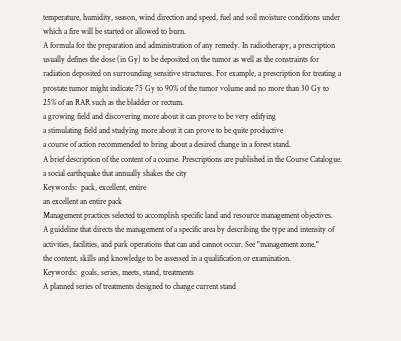temperature, humidity, season, wind direction and speed, fuel and soil moisture conditions under which a fire will be started or allowed to burn.
A formula for the preparation and administration of any remedy. In radiotherapy, a prescription usually defines the dose (in Gy) to be deposited on the tumor as well as the constraints for radiation deposited on surrounding sensitive structures. For example, a prescription for treating a prostate tumor might indicate 75 Gy to 90% of the tumor volume and no more than 30 Gy to 25% of an RAR such as the bladder or rectum.
a growing field and discovering more about it can prove to be very edifying
a stimulating field and studying more about it can prove to be quite productive
a course of action recommended to bring about a desired change in a forest stand.
A brief description of the content of a course. Prescriptions are published in the Course Catalogue.
a social earthquake that annually shakes the city
Keywords:  pack, excellent, entire
an excellent an entire pack
Management practices selected to accomplish specific land and resource management objectives.
A guideline that directs the management of a specific area by describing the type and intensity of activities, facilities, and park operations that can and cannot occur. See "management zone."
the content, skills and knowledge to be assessed in a qualification or examination.
Keywords:  goals, series, meets, stand, treatments
A planned series of treatments designed to change current stand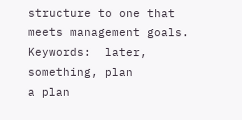structure to one that meets management goals.
Keywords:  later, something, plan
a plan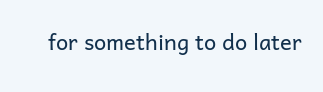for something to do later